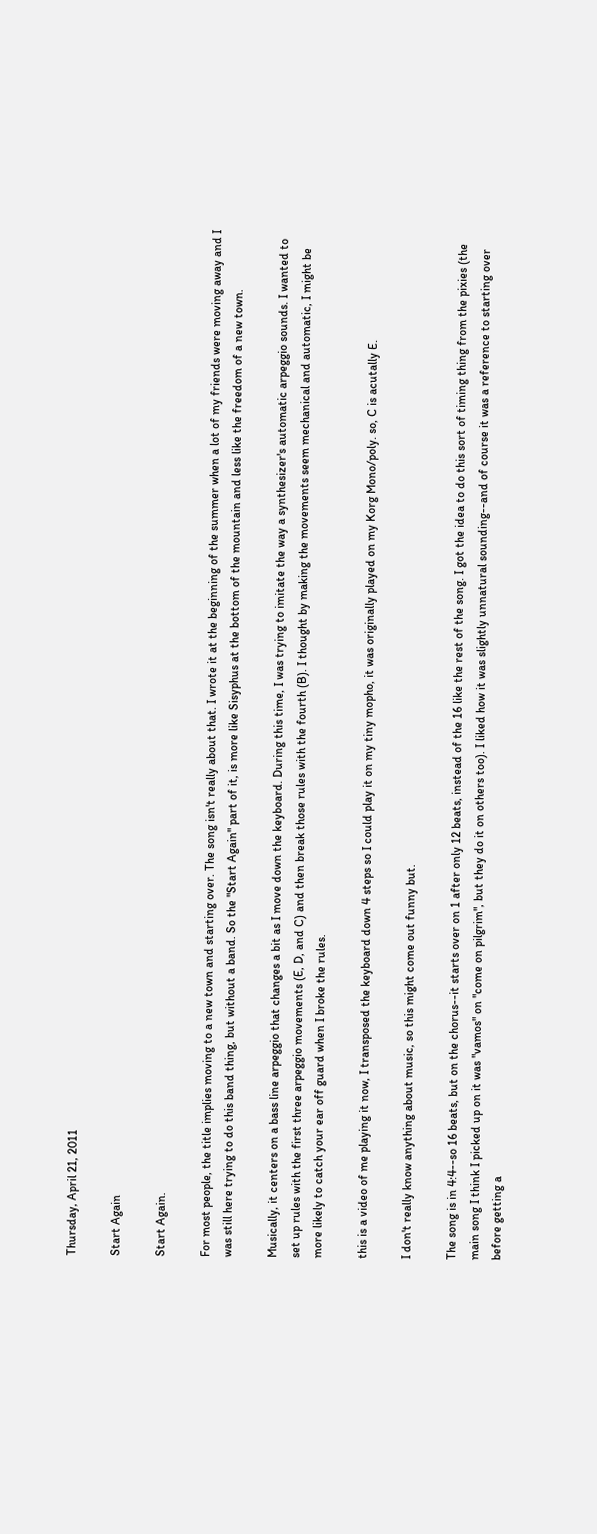Thursday, April 21, 2011

Start Again

Start Again.

For most people, the title implies moving to a new town and starting over. The song isn't really about that. I wrote it at the beginning of the summer when a lot of my friends were moving away and I was still here trying to do this band thing, but without a band. So the "Start Again" part of it, is more like Sisyphus at the bottom of the mountain and less like the freedom of a new town.

Musically, it centers on a bass line arpeggio that changes a bit as I move down the keyboard. During this time, I was trying to imitate the way a synthesizer's automatic arpeggio sounds. I wanted to set up rules with the first three arpeggio movements (E, D, and C) and then break those rules with the fourth (B). I thought by making the movements seem mechanical and automatic, I might be more likely to catch your ear off guard when I broke the rules.

this is a video of me playing it now, I transposed the keyboard down 4 steps so I could play it on my tiny mopho, it was originally played on my Korg Mono/poly. so, C is acutally E.

I don't really know anything about music, so this might come out funny but.

The song is in 4:4--so 16 beats, but on the chorus--it starts over on 1 after only 12 beats, instead of the 16 like the rest of the song. I got the idea to do this sort of timing thing from the pixies (the main song I think I picked up on it was "vamos" on "come on pilgrim", but they do it on others too). I liked how it was slightly unnatural sounding--and of course it was a reference to starting over before getting a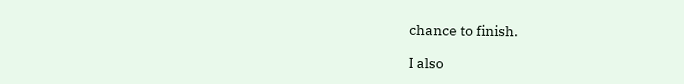chance to finish.

I also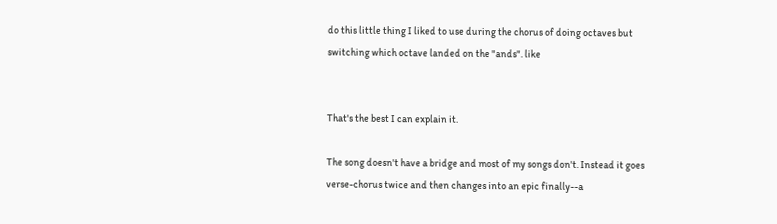do this little thing I liked to use during the chorus of doing octaves but switching which octave landed on the "ands". like


That's the best I can explain it.

The song doesn't have a bridge and most of my songs don't. Instead it goes verse-chorus twice and then changes into an epic finally--a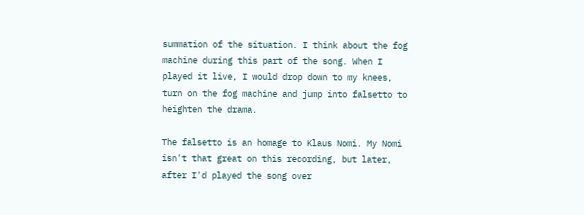summation of the situation. I think about the fog machine during this part of the song. When I played it live, I would drop down to my knees, turn on the fog machine and jump into falsetto to heighten the drama.

The falsetto is an homage to Klaus Nomi. My Nomi isn't that great on this recording, but later, after I'd played the song over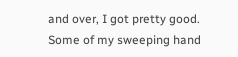and over, I got pretty good. Some of my sweeping hand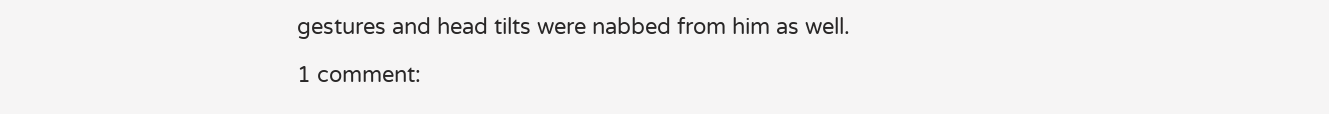gestures and head tilts were nabbed from him as well.

1 comment: